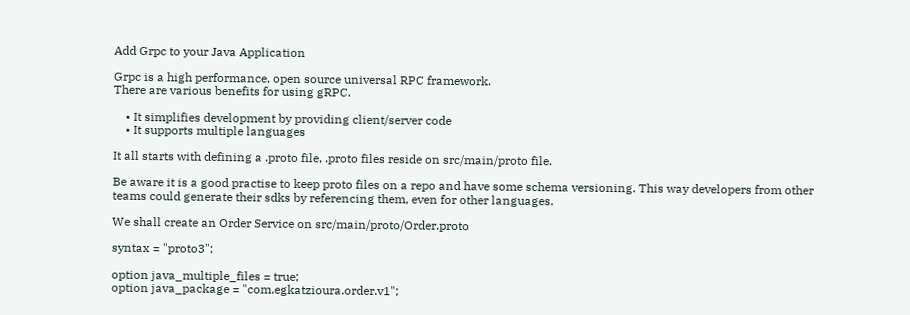Add Grpc to your Java Application

Grpc is a high performance, open source universal RPC framework.
There are various benefits for using gRPC.

    • It simplifies development by providing client/server code
    • It supports multiple languages

It all starts with defining a .proto file, .proto files reside on src/main/proto file.

Be aware it is a good practise to keep proto files on a repo and have some schema versioning. This way developers from other teams could generate their sdks by referencing them, even for other languages.

We shall create an Order Service on src/main/proto/Order.proto

syntax = "proto3";

option java_multiple_files = true;
option java_package = "com.egkatzioura.order.v1";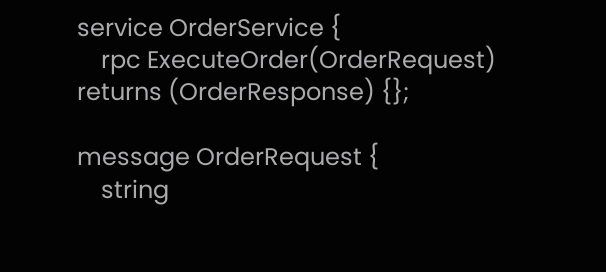service OrderService {
    rpc ExecuteOrder(OrderRequest) returns (OrderResponse) {};

message OrderRequest {
    string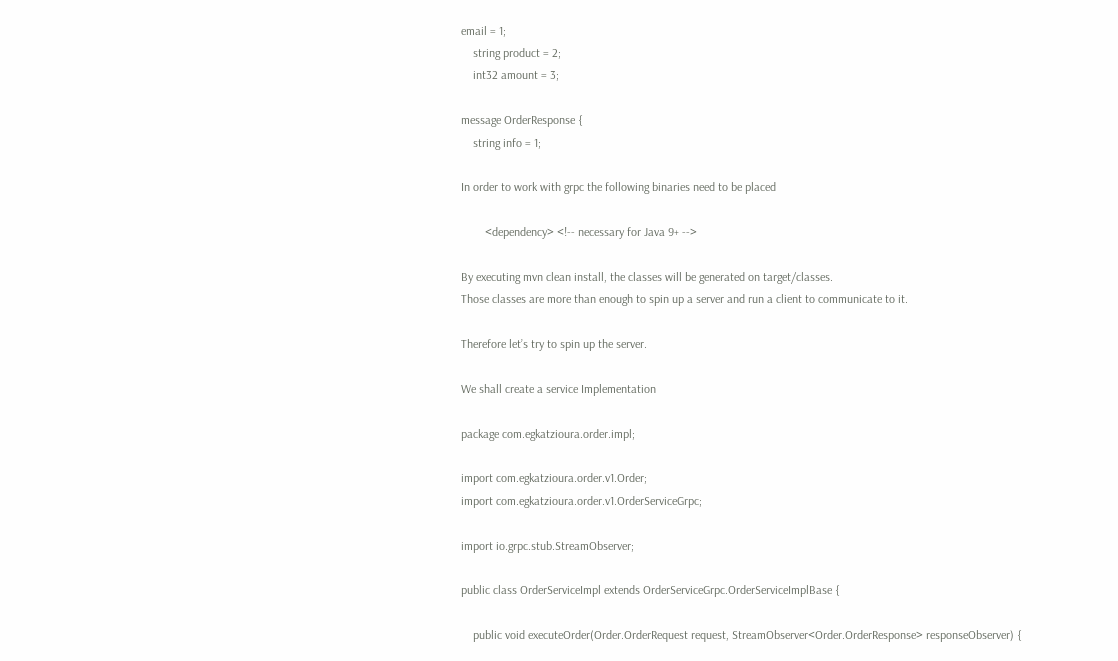email = 1;
    string product = 2;
    int32 amount = 3;

message OrderResponse {
    string info = 1;

In order to work with grpc the following binaries need to be placed

        <dependency> <!-- necessary for Java 9+ -->

By executing mvn clean install, the classes will be generated on target/classes.
Those classes are more than enough to spin up a server and run a client to communicate to it.

Therefore let’s try to spin up the server.

We shall create a service Implementation

package com.egkatzioura.order.impl;

import com.egkatzioura.order.v1.Order;
import com.egkatzioura.order.v1.OrderServiceGrpc;

import io.grpc.stub.StreamObserver;

public class OrderServiceImpl extends OrderServiceGrpc.OrderServiceImplBase {

    public void executeOrder(Order.OrderRequest request, StreamObserver<Order.OrderResponse> responseObserver) {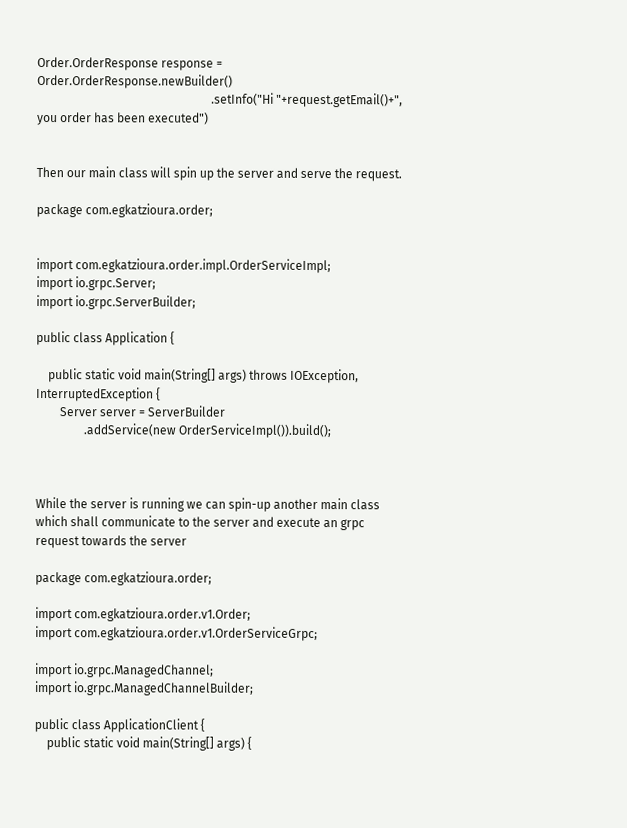Order.OrderResponse response = Order.OrderResponse.newBuilder()
                                                          .setInfo("Hi "+request.getEmail()+", you order has been executed")


Then our main class will spin up the server and serve the request.

package com.egkatzioura.order;


import com.egkatzioura.order.impl.OrderServiceImpl;
import io.grpc.Server;
import io.grpc.ServerBuilder;

public class Application {

    public static void main(String[] args) throws IOException, InterruptedException {
        Server server = ServerBuilder
                .addService(new OrderServiceImpl()).build();



While the server is running we can spin-up another main class which shall communicate to the server and execute an grpc request towards the server

package com.egkatzioura.order;

import com.egkatzioura.order.v1.Order;
import com.egkatzioura.order.v1.OrderServiceGrpc;

import io.grpc.ManagedChannel;
import io.grpc.ManagedChannelBuilder;

public class ApplicationClient {
    public static void main(String[] args) {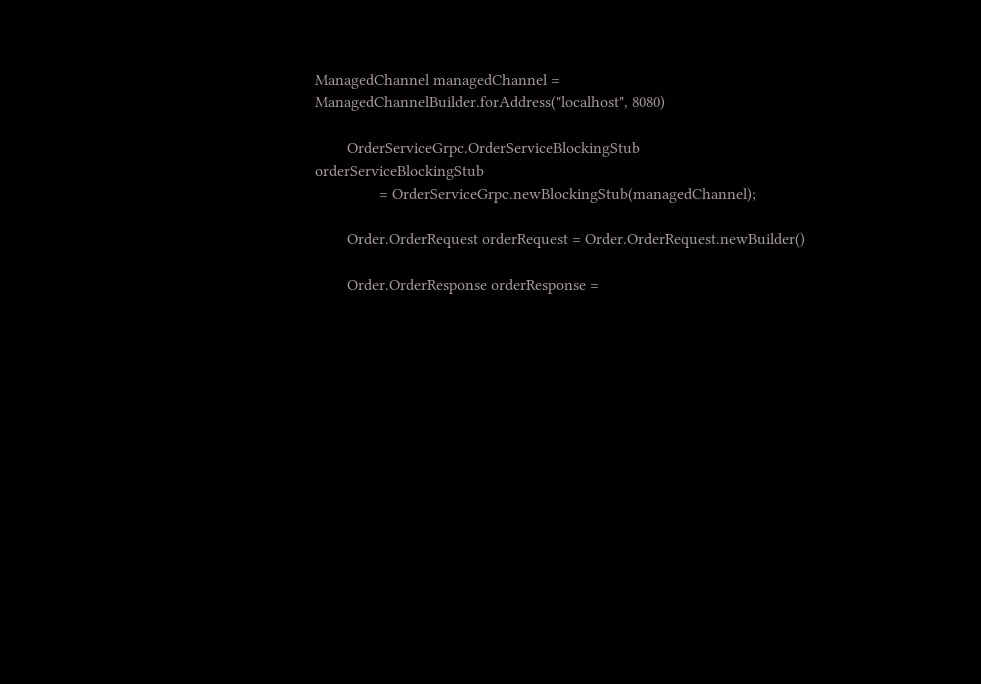ManagedChannel managedChannel = ManagedChannelBuilder.forAddress("localhost", 8080)

        OrderServiceGrpc.OrderServiceBlockingStub orderServiceBlockingStub
                = OrderServiceGrpc.newBlockingStub(managedChannel);

        Order.OrderRequest orderRequest = Order.OrderRequest.newBuilder()

        Order.OrderResponse orderResponse =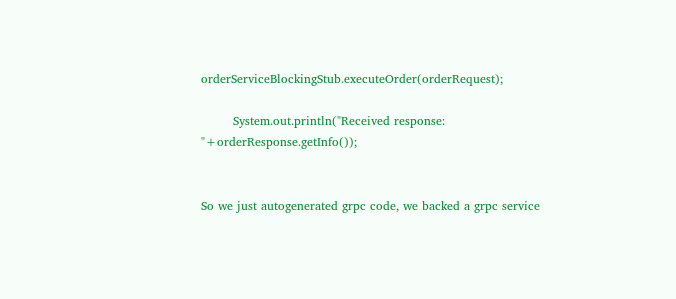orderServiceBlockingStub.executeOrder(orderRequest);

        System.out.println("Received response: "+orderResponse.getInfo());


So we just autogenerated grpc code, we backed a grpc service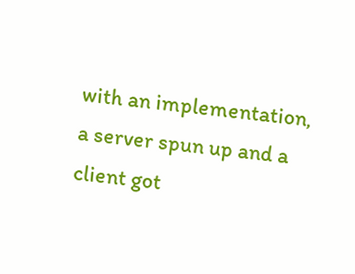with an implementation, a server spun up and a client got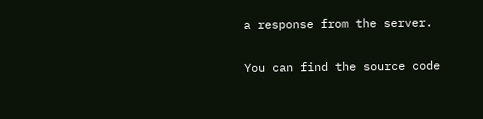a response from the server.

You can find the source code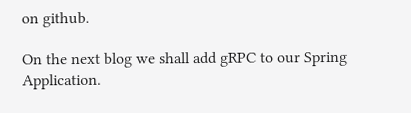on github.

On the next blog we shall add gRPC to our Spring Application.